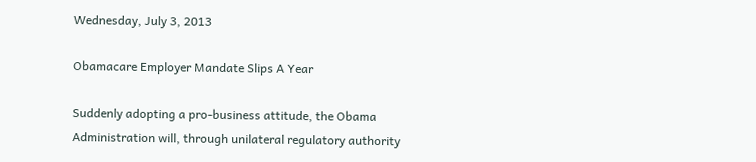Wednesday, July 3, 2013

Obamacare Employer Mandate Slips A Year

Suddenly adopting a pro-business attitude, the Obama Administration will, through unilateral regulatory authority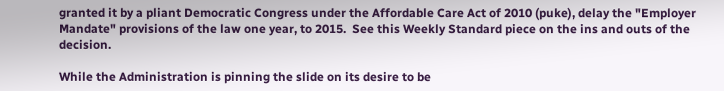granted it by a pliant Democratic Congress under the Affordable Care Act of 2010 (puke), delay the "Employer Mandate" provisions of the law one year, to 2015.  See this Weekly Standard piece on the ins and outs of the decision.

While the Administration is pinning the slide on its desire to be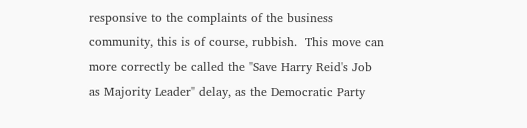responsive to the complaints of the business community, this is of course, rubbish.  This move can more correctly be called the "Save Harry Reid's Job as Majority Leader" delay, as the Democratic Party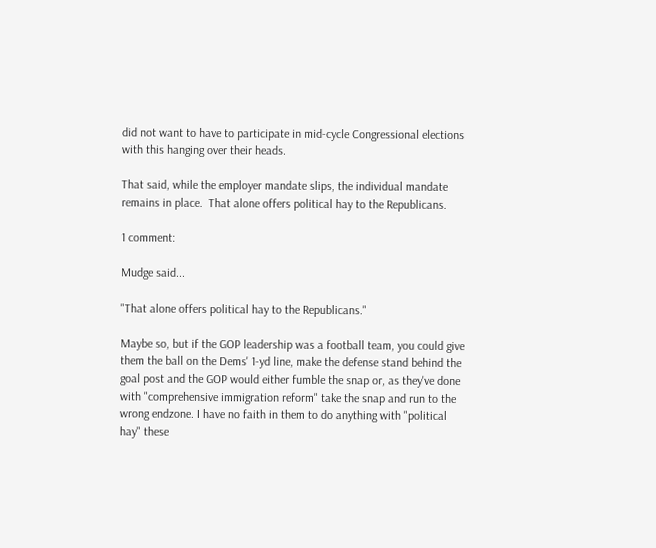did not want to have to participate in mid-cycle Congressional elections with this hanging over their heads.

That said, while the employer mandate slips, the individual mandate remains in place.  That alone offers political hay to the Republicans.

1 comment:

Mudge said...

"That alone offers political hay to the Republicans."

Maybe so, but if the GOP leadership was a football team, you could give them the ball on the Dems' 1-yd line, make the defense stand behind the goal post and the GOP would either fumble the snap or, as they've done with "comprehensive immigration reform" take the snap and run to the wrong endzone. I have no faith in them to do anything with "political hay" these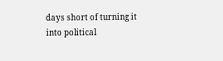days short of turning it into political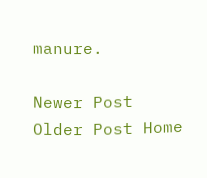manure.

Newer Post Older Post Home